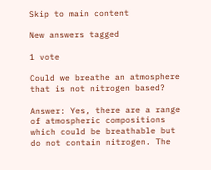Skip to main content

New answers tagged

1 vote

Could we breathe an atmosphere that is not nitrogen based?

Answer: Yes, there are a range of atmospheric compositions which could be breathable but do not contain nitrogen. The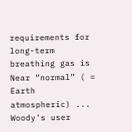requirements for long-term breathing gas is Near “normal” ( = Earth atmospheric) ...
Woody's user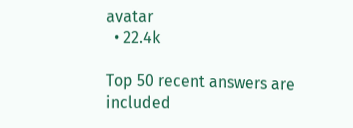avatar
  • 22.4k

Top 50 recent answers are included